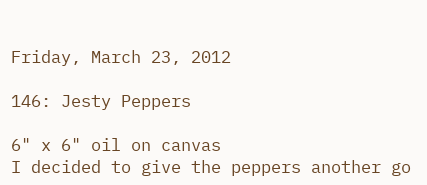Friday, March 23, 2012

146: Jesty Peppers

6" x 6" oil on canvas
I decided to give the peppers another go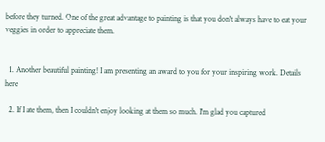before they turned. One of the great advantage to painting is that you don't always have to eat your veggies in order to appreciate them.


  1. Another beautiful painting! I am presenting an award to you for your inspiring work. Details here

  2. If I ate them, then I couldn't enjoy looking at them so much. I'm glad you captured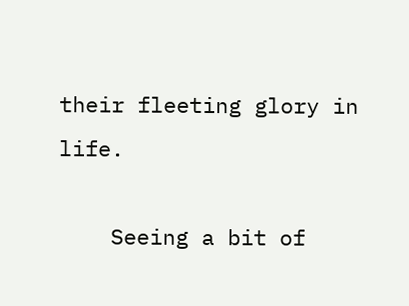their fleeting glory in life.

    Seeing a bit of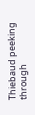Thiebaud peeking through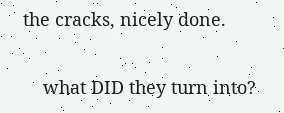the cracks, nicely done.

    what DID they turn into?